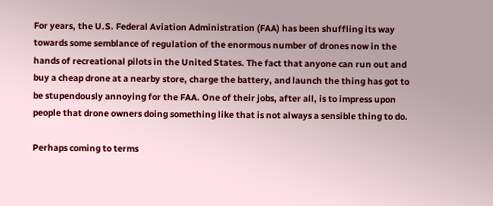For years, the U.S. Federal Aviation Administration (FAA) has been shuffling its way towards some semblance of regulation of the enormous number of drones now in the hands of recreational pilots in the United States. The fact that anyone can run out and buy a cheap drone at a nearby store, charge the battery, and launch the thing has got to be stupendously annoying for the FAA. One of their jobs, after all, is to impress upon people that drone owners doing something like that is not always a sensible thing to do.

Perhaps coming to terms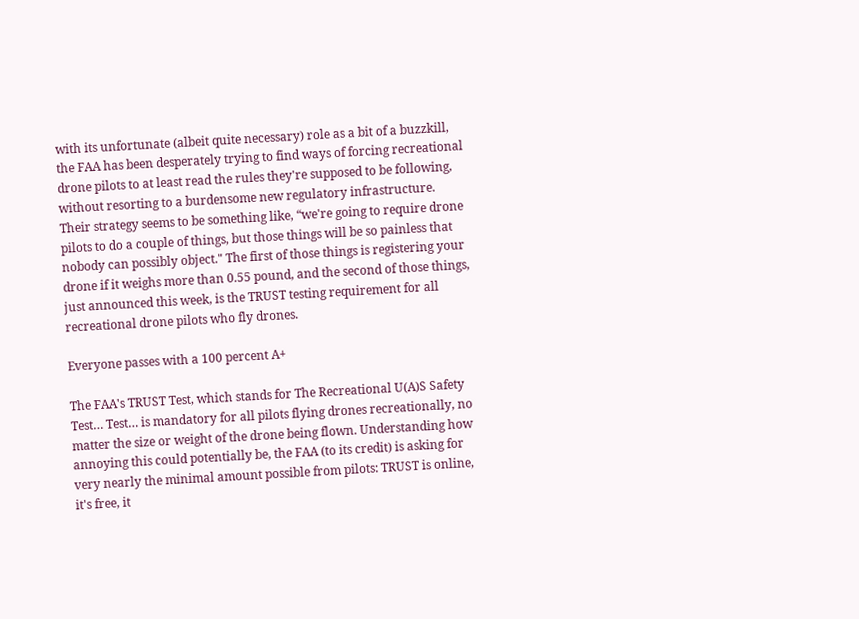with its unfortunate (albeit quite necessary) role as a bit of a buzzkill, the FAA has been desperately trying to find ways of forcing recreational drone pilots to at least read the rules they're supposed to be following, without resorting to a burdensome new regulatory infrastructure. Their strategy seems to be something like, “we're going to require drone pilots to do a couple of things, but those things will be so painless that nobody can possibly object." The first of those things is registering your drone if it weighs more than 0.55 pound, and the second of those things, just announced this week, is the TRUST testing requirement for all recreational drone pilots who fly drones.

Everyone passes with a 100 percent A+

The FAA's TRUST Test, which stands for The Recreational U(A)S Safety Test… Test… is mandatory for all pilots flying drones recreationally, no matter the size or weight of the drone being flown. Understanding how annoying this could potentially be, the FAA (to its credit) is asking for very nearly the minimal amount possible from pilots: TRUST is online, it's free, it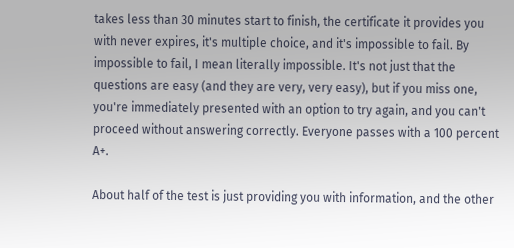takes less than 30 minutes start to finish, the certificate it provides you with never expires, it's multiple choice, and it's impossible to fail. By impossible to fail, I mean literally impossible. It's not just that the questions are easy (and they are very, very easy), but if you miss one, you're immediately presented with an option to try again, and you can't proceed without answering correctly. Everyone passes with a 100 percent A+.

About half of the test is just providing you with information, and the other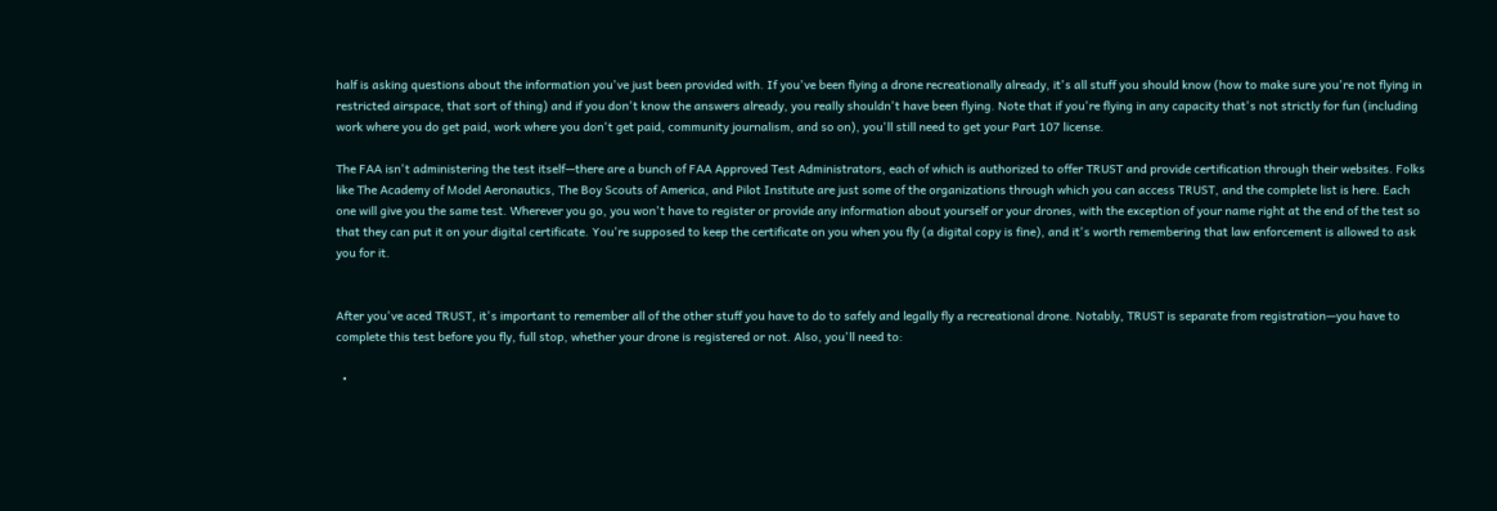half is asking questions about the information you've just been provided with. If you've been flying a drone recreationally already, it's all stuff you should know (how to make sure you're not flying in restricted airspace, that sort of thing) and if you don't know the answers already, you really shouldn't have been flying. Note that if you're flying in any capacity that's not strictly for fun (including work where you do get paid, work where you don't get paid, community journalism, and so on), you'll still need to get your Part 107 license.

The FAA isn't administering the test itself—there are a bunch of FAA Approved Test Administrators, each of which is authorized to offer TRUST and provide certification through their websites. Folks like The Academy of Model Aeronautics, The Boy Scouts of America, and Pilot Institute are just some of the organizations through which you can access TRUST, and the complete list is here. Each one will give you the same test. Wherever you go, you won't have to register or provide any information about yourself or your drones, with the exception of your name right at the end of the test so that they can put it on your digital certificate. You're supposed to keep the certificate on you when you fly (a digital copy is fine), and it's worth remembering that law enforcement is allowed to ask you for it.


After you've aced TRUST, it's important to remember all of the other stuff you have to do to safely and legally fly a recreational drone. Notably, TRUST is separate from registration—you have to complete this test before you fly, full stop, whether your drone is registered or not. Also, you'll need to:

  •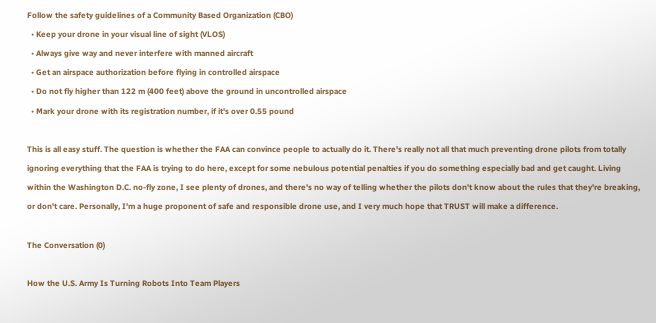Follow the safety guidelines of a Community Based Organization (CBO)
  • Keep your drone in your visual line of sight (VLOS)
  • Always give way and never interfere with manned aircraft
  • Get an airspace authorization before flying in controlled airspace
  • Do not fly higher than 122 m (400 feet) above the ground in uncontrolled airspace
  • Mark your drone with its registration number, if it's over 0.55 pound

This is all easy stuff. The question is whether the FAA can convince people to actually do it. There's really not all that much preventing drone pilots from totally ignoring everything that the FAA is trying to do here, except for some nebulous potential penalties if you do something especially bad and get caught. Living within the Washington D.C. no-fly zone, I see plenty of drones, and there's no way of telling whether the pilots don't know about the rules that they're breaking, or don't care. Personally, I'm a huge proponent of safe and responsible drone use, and I very much hope that TRUST will make a difference.

The Conversation (0)

How the U.S. Army Is Turning Robots Into Team Players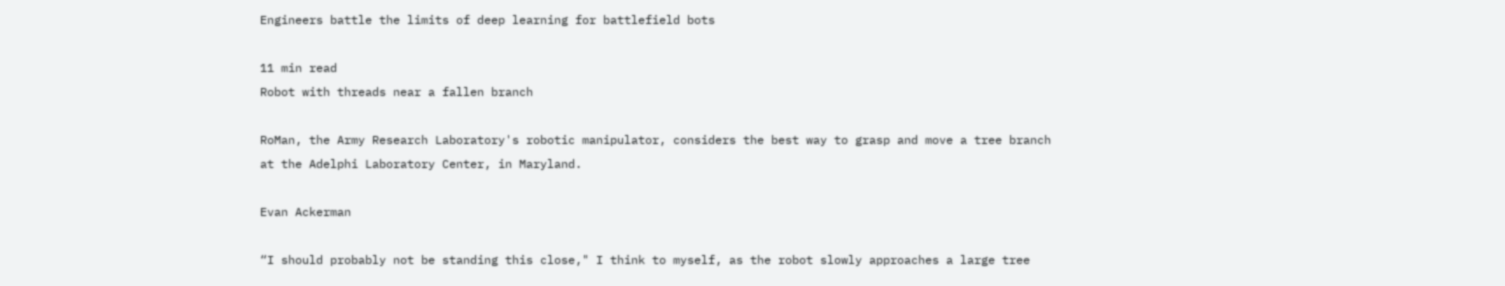Engineers battle the limits of deep learning for battlefield bots

11 min read
Robot with threads near a fallen branch

RoMan, the Army Research Laboratory's robotic manipulator, considers the best way to grasp and move a tree branch at the Adelphi Laboratory Center, in Maryland.

Evan Ackerman

“I should probably not be standing this close," I think to myself, as the robot slowly approaches a large tree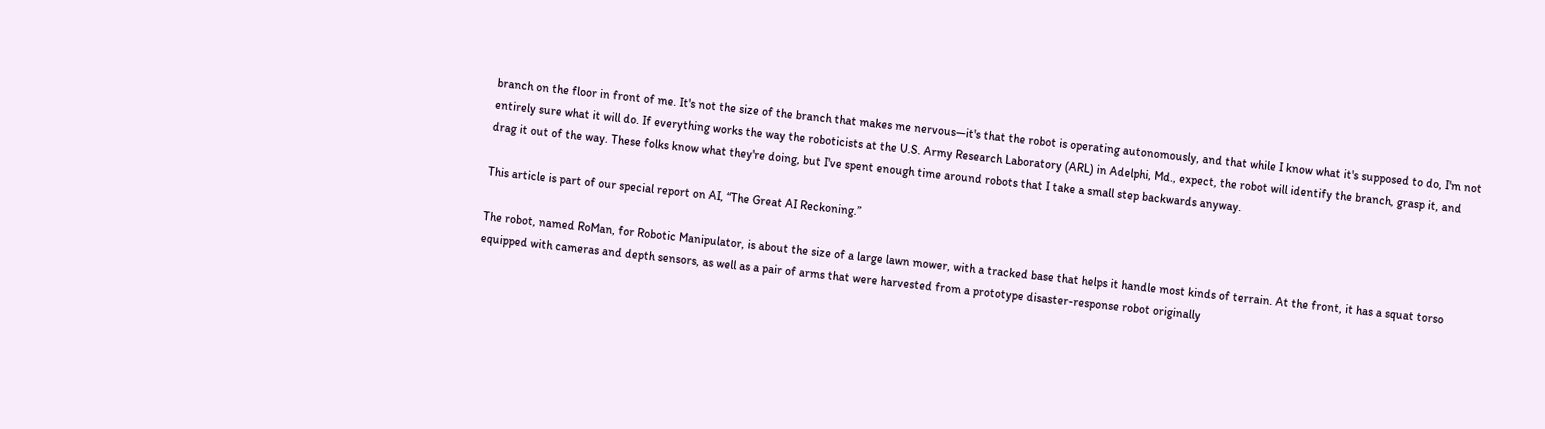branch on the floor in front of me. It's not the size of the branch that makes me nervous—it's that the robot is operating autonomously, and that while I know what it's supposed to do, I'm not entirely sure what it will do. If everything works the way the roboticists at the U.S. Army Research Laboratory (ARL) in Adelphi, Md., expect, the robot will identify the branch, grasp it, and drag it out of the way. These folks know what they're doing, but I've spent enough time around robots that I take a small step backwards anyway.

This article is part of our special report on AI, “The Great AI Reckoning.”

The robot, named RoMan, for Robotic Manipulator, is about the size of a large lawn mower, with a tracked base that helps it handle most kinds of terrain. At the front, it has a squat torso equipped with cameras and depth sensors, as well as a pair of arms that were harvested from a prototype disaster-response robot originally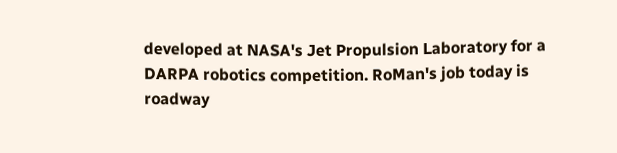developed at NASA's Jet Propulsion Laboratory for a DARPA robotics competition. RoMan's job today is roadway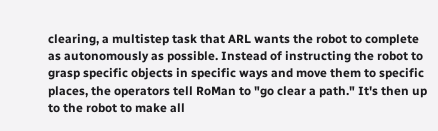clearing, a multistep task that ARL wants the robot to complete as autonomously as possible. Instead of instructing the robot to grasp specific objects in specific ways and move them to specific places, the operators tell RoMan to "go clear a path." It's then up to the robot to make all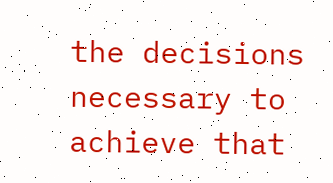the decisions necessary to achieve that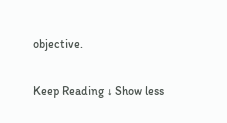objective.

Keep Reading ↓ Show less